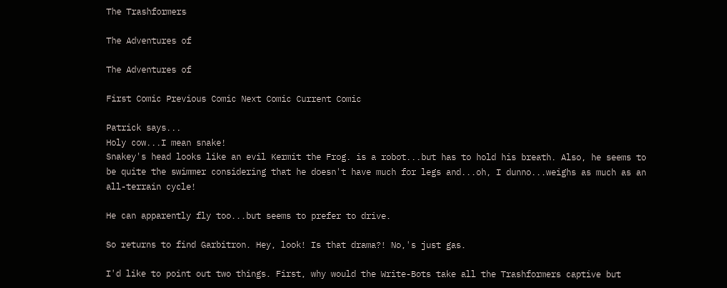The Trashformers

The Adventures of

The Adventures of

First Comic Previous Comic Next Comic Current Comic

Patrick says...
Holy cow...I mean snake!
Snakey's head looks like an evil Kermit the Frog. is a robot...but has to hold his breath. Also, he seems to be quite the swimmer considering that he doesn't have much for legs and...oh, I dunno...weighs as much as an all-terrain cycle!

He can apparently fly too...but seems to prefer to drive.

So returns to find Garbitron. Hey, look! Is that drama?! No,'s just gas.

I'd like to point out two things. First, why would the Write-Bots take all the Trashformers captive but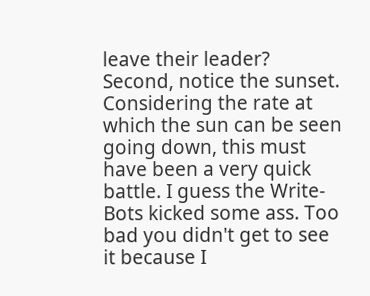leave their leader? Second, notice the sunset. Considering the rate at which the sun can be seen going down, this must have been a very quick battle. I guess the Write-Bots kicked some ass. Too bad you didn't get to see it because I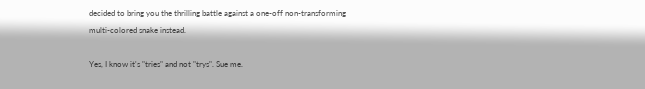decided to bring you the thrilling battle against a one-off non-transforming multi-colored snake instead.

Yes, I know it's "tries" and not "trys". Sue me.